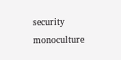security monoculture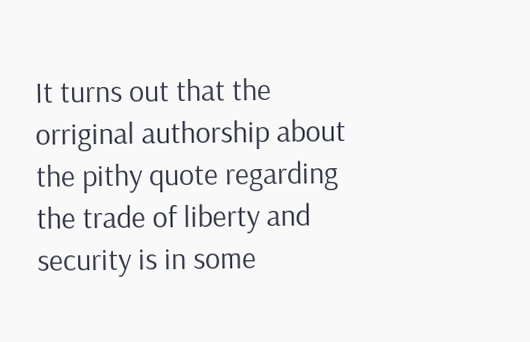It turns out that the orriginal authorship about the pithy quote regarding the trade of liberty and security is in some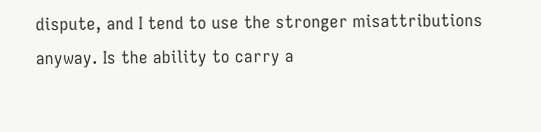dispute, and I tend to use the stronger misattributions anyway. Is the ability to carry a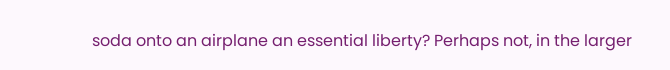soda onto an airplane an essential liberty? Perhaps not, in the larger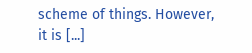scheme of things. However, it is [...]